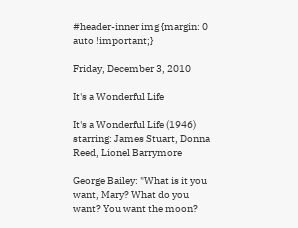#header-inner img {margin: 0 auto !important;}

Friday, December 3, 2010

It's a Wonderful Life

It's a Wonderful Life (1946)
starring: James Stuart, Donna Reed, Lionel Barrymore

George Bailey: "What is it you want, Mary? What do you want? You want the moon?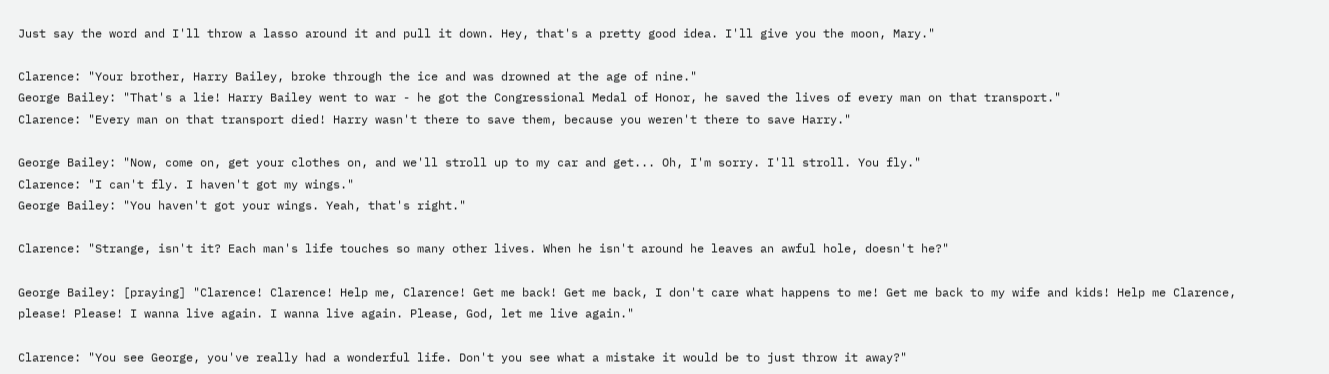Just say the word and I'll throw a lasso around it and pull it down. Hey, that's a pretty good idea. I'll give you the moon, Mary."

Clarence: "Your brother, Harry Bailey, broke through the ice and was drowned at the age of nine."
George Bailey: "That's a lie! Harry Bailey went to war - he got the Congressional Medal of Honor, he saved the lives of every man on that transport."
Clarence: "Every man on that transport died! Harry wasn't there to save them, because you weren't there to save Harry."

George Bailey: "Now, come on, get your clothes on, and we'll stroll up to my car and get... Oh, I'm sorry. I'll stroll. You fly."
Clarence: "I can't fly. I haven't got my wings."
George Bailey: "You haven't got your wings. Yeah, that's right."

Clarence: "Strange, isn't it? Each man's life touches so many other lives. When he isn't around he leaves an awful hole, doesn't he?"

George Bailey: [praying] "Clarence! Clarence! Help me, Clarence! Get me back! Get me back, I don't care what happens to me! Get me back to my wife and kids! Help me Clarence, please! Please! I wanna live again. I wanna live again. Please, God, let me live again."

Clarence: "You see George, you've really had a wonderful life. Don't you see what a mistake it would be to just throw it away?"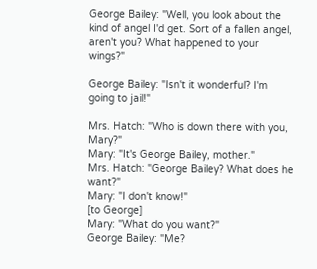George Bailey: "Well, you look about the kind of angel I'd get. Sort of a fallen angel, aren't you? What happened to your wings?"

George Bailey: "Isn't it wonderful? I'm going to jail!"

Mrs. Hatch: "Who is down there with you, Mary?"
Mary: "It's George Bailey, mother."
Mrs. Hatch: "George Bailey? What does he want?"
Mary: "I don't know!"
[to George]
Mary: "What do you want?"
George Bailey: "Me?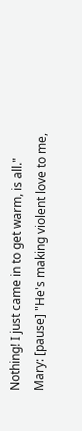Nothing! I just came in to get warm, is all."
Mary: [pause] "He's making violent love to me,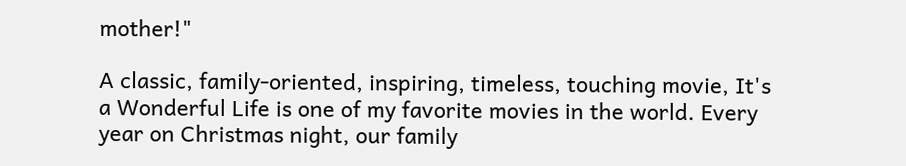mother!"

A classic, family-oriented, inspiring, timeless, touching movie, It's a Wonderful Life is one of my favorite movies in the world. Every year on Christmas night, our family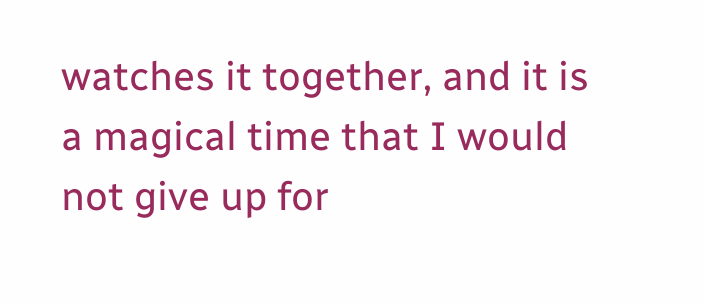watches it together, and it is a magical time that I would not give up for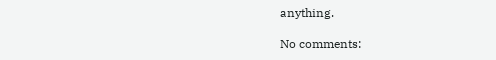anything.

No comments: